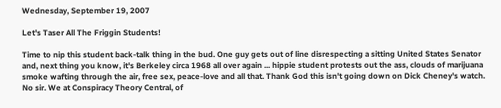Wednesday, September 19, 2007

Let's Taser All The Friggin Students!

Time to nip this student back-talk thing in the bud. One guy gets out of line disrespecting a sitting United States Senator and, next thing you know, it's Berkeley circa 1968 all over again ... hippie student protests out the ass, clouds of marijuana smoke wafting through the air, free sex, peace-love and all that. Thank God this isn't going down on Dick Cheney's watch. No sir. We at Conspiracy Theory Central, of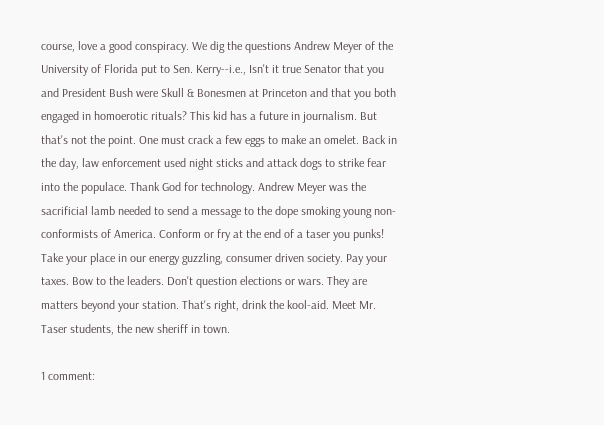course, love a good conspiracy. We dig the questions Andrew Meyer of the University of Florida put to Sen. Kerry--i.e., Isn't it true Senator that you and President Bush were Skull & Bonesmen at Princeton and that you both engaged in homoerotic rituals? This kid has a future in journalism. But that's not the point. One must crack a few eggs to make an omelet. Back in the day, law enforcement used night sticks and attack dogs to strike fear into the populace. Thank God for technology. Andrew Meyer was the sacrificial lamb needed to send a message to the dope smoking young non-conformists of America. Conform or fry at the end of a taser you punks! Take your place in our energy guzzling, consumer driven society. Pay your taxes. Bow to the leaders. Don't question elections or wars. They are matters beyond your station. That's right, drink the kool-aid. Meet Mr. Taser students, the new sheriff in town.

1 comment: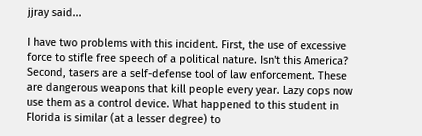jjray said...

I have two problems with this incident. First, the use of excessive force to stifle free speech of a political nature. Isn't this America? Second, tasers are a self-defense tool of law enforcement. These are dangerous weapons that kill people every year. Lazy cops now use them as a control device. What happened to this student in Florida is similar (at a lesser degree) to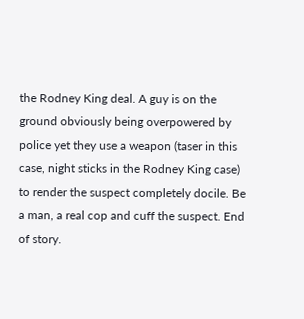the Rodney King deal. A guy is on the ground obviously being overpowered by police yet they use a weapon (taser in this case, night sticks in the Rodney King case) to render the suspect completely docile. Be a man, a real cop and cuff the suspect. End of story.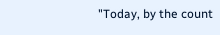"Today, by the count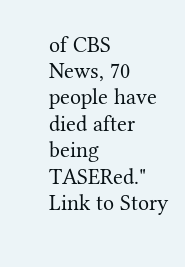of CBS News, 70 people have died after being TASERed."
Link to Story